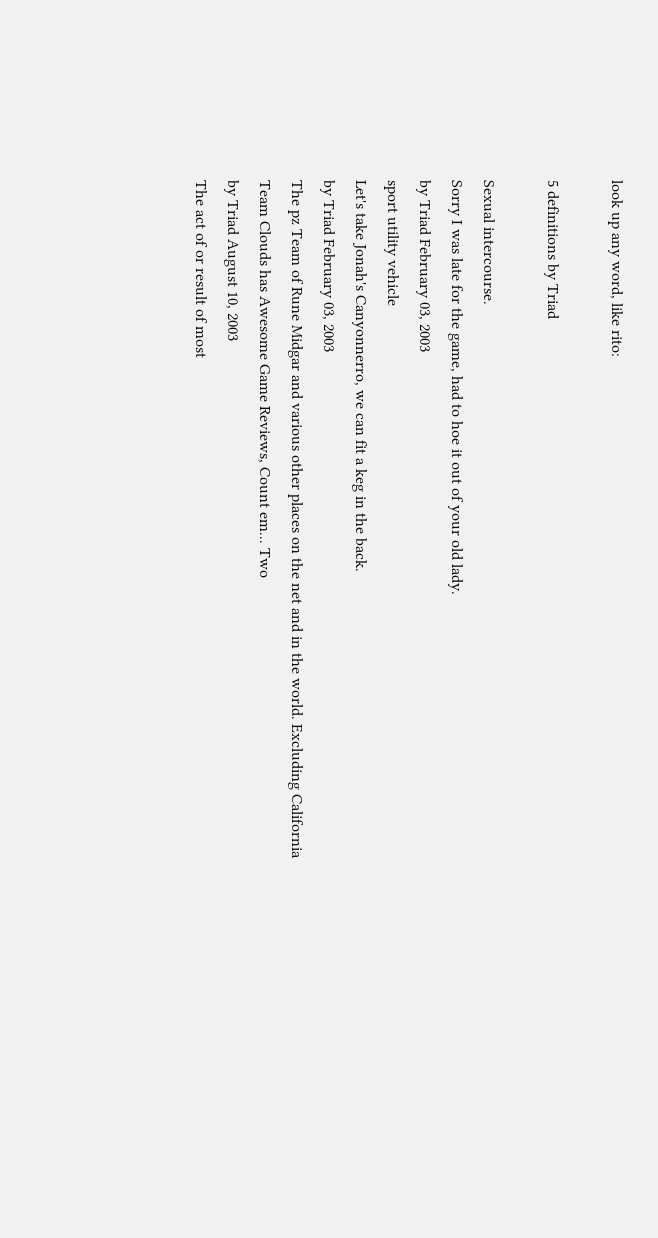look up any word, like rito:

5 definitions by Triad

Sexual intercourse.
Sorry I was late for the game, had to hoe it out of your old lady.
by Triad February 03, 2003
sport utility vehicle
Let's take Jonah's Canyonnerro, we can fit a keg in the back.
by Triad February 03, 2003
The pz Team of Rune Midgar and various other places on the net and in the world. Excluding California
Team Clouds has Awesome Game Reviews, Count em... Two
by Triad August 10, 2003
The act of or result of most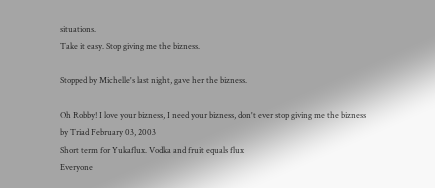situations.
Take it easy. Stop giving me the bizness.

Stopped by Michelle's last night, gave her the bizness.

Oh Robby! I love your bizness, I need your bizness, don't ever stop giving me the bizness
by Triad February 03, 2003
Short term for Yukaflux. Vodka and fruit equals flux
Everyone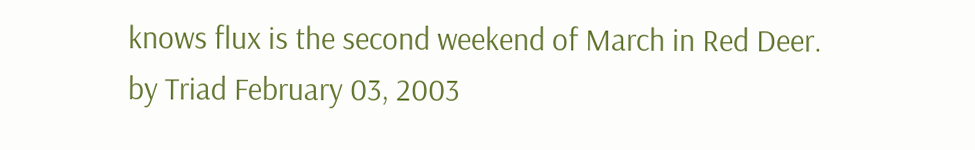knows flux is the second weekend of March in Red Deer.
by Triad February 03, 2003